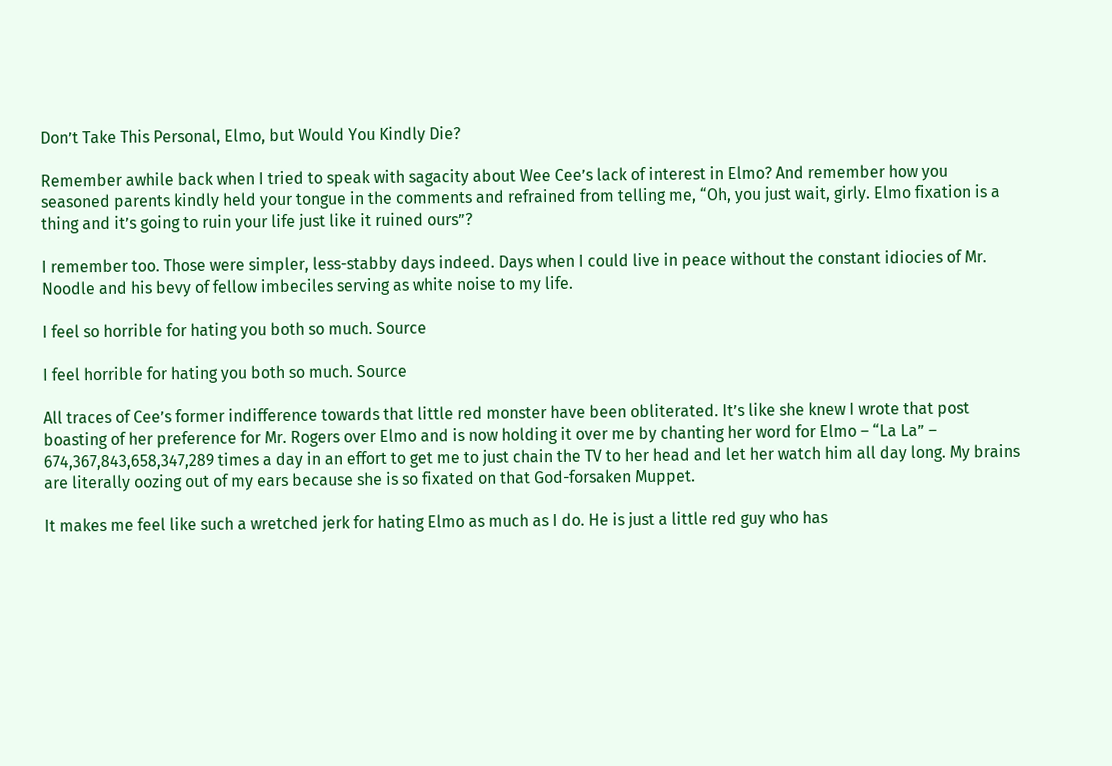Don’t Take This Personal, Elmo, but Would You Kindly Die?

Remember awhile back when I tried to speak with sagacity about Wee Cee’s lack of interest in Elmo? And remember how you seasoned parents kindly held your tongue in the comments and refrained from telling me, “Oh, you just wait, girly. Elmo fixation is a thing and it’s going to ruin your life just like it ruined ours”?

I remember too. Those were simpler, less-stabby days indeed. Days when I could live in peace without the constant idiocies of Mr. Noodle and his bevy of fellow imbeciles serving as white noise to my life.

I feel so horrible for hating you both so much. Source

I feel horrible for hating you both so much. Source

All traces of Cee’s former indifference towards that little red monster have been obliterated. It’s like she knew I wrote that post boasting of her preference for Mr. Rogers over Elmo and is now holding it over me by chanting her word for Elmo – “La La” – 674,367,843,658,347,289 times a day in an effort to get me to just chain the TV to her head and let her watch him all day long. My brains are literally oozing out of my ears because she is so fixated on that God-forsaken Muppet.

It makes me feel like such a wretched jerk for hating Elmo as much as I do. He is just a little red guy who has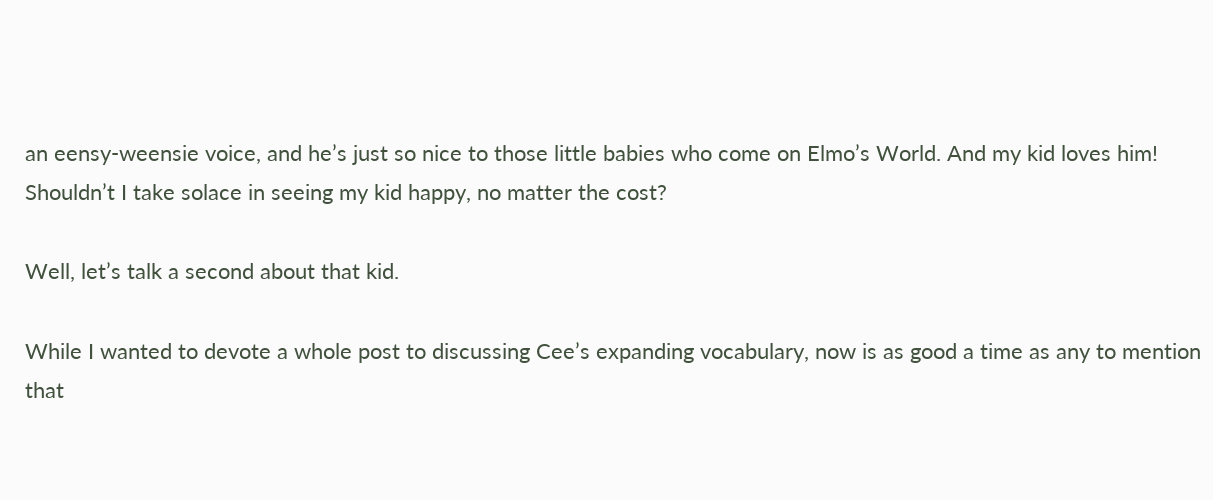an eensy-weensie voice, and he’s just so nice to those little babies who come on Elmo’s World. And my kid loves him! Shouldn’t I take solace in seeing my kid happy, no matter the cost?

Well, let’s talk a second about that kid.

While I wanted to devote a whole post to discussing Cee’s expanding vocabulary, now is as good a time as any to mention that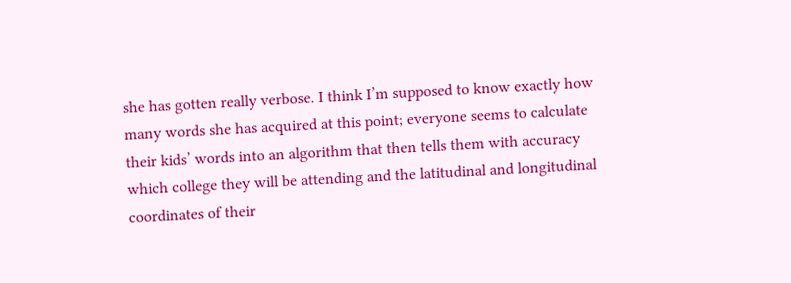she has gotten really verbose. I think I’m supposed to know exactly how many words she has acquired at this point; everyone seems to calculate their kids’ words into an algorithm that then tells them with accuracy which college they will be attending and the latitudinal and longitudinal coordinates of their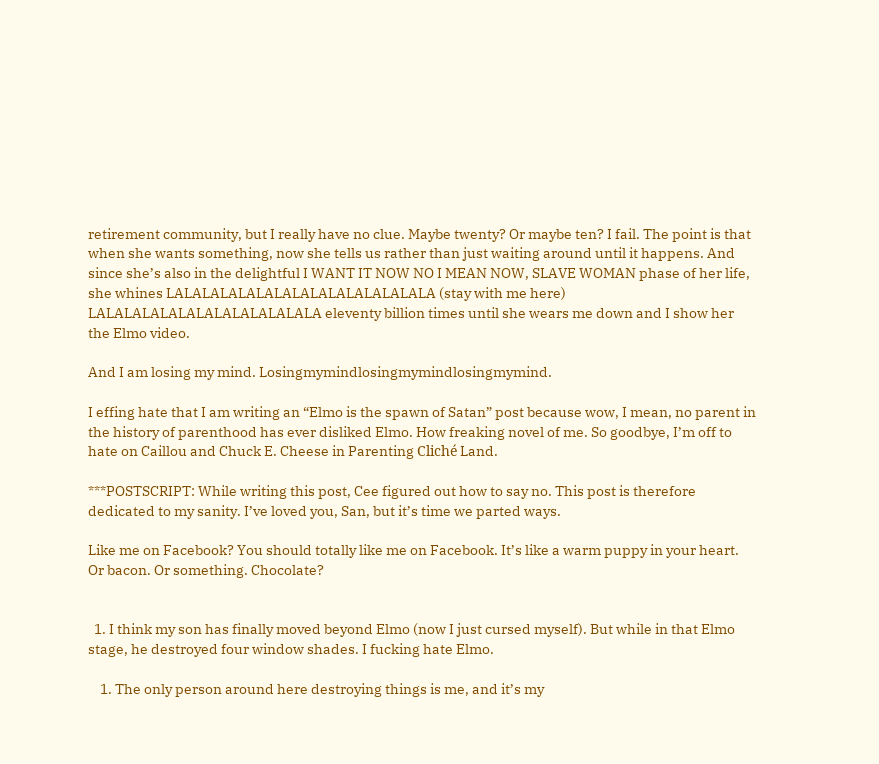retirement community, but I really have no clue. Maybe twenty? Or maybe ten? I fail. The point is that when she wants something, now she tells us rather than just waiting around until it happens. And since she’s also in the delightful I WANT IT NOW NO I MEAN NOW, SLAVE WOMAN phase of her life, she whines LALALALALALALALALALALALALALALA (stay with me here) LALALALALALALALALALALALALA eleventy billion times until she wears me down and I show her the Elmo video.

And I am losing my mind. Losingmymindlosingmymindlosingmymind.

I effing hate that I am writing an “Elmo is the spawn of Satan” post because wow, I mean, no parent in the history of parenthood has ever disliked Elmo. How freaking novel of me. So goodbye, I’m off to hate on Caillou and Chuck E. Cheese in Parenting Cliché Land.

***POSTSCRIPT: While writing this post, Cee figured out how to say no. This post is therefore dedicated to my sanity. I’ve loved you, San, but it’s time we parted ways.

Like me on Facebook? You should totally like me on Facebook. It’s like a warm puppy in your heart. Or bacon. Or something. Chocolate?


  1. I think my son has finally moved beyond Elmo (now I just cursed myself). But while in that Elmo stage, he destroyed four window shades. I fucking hate Elmo.

    1. The only person around here destroying things is me, and it’s my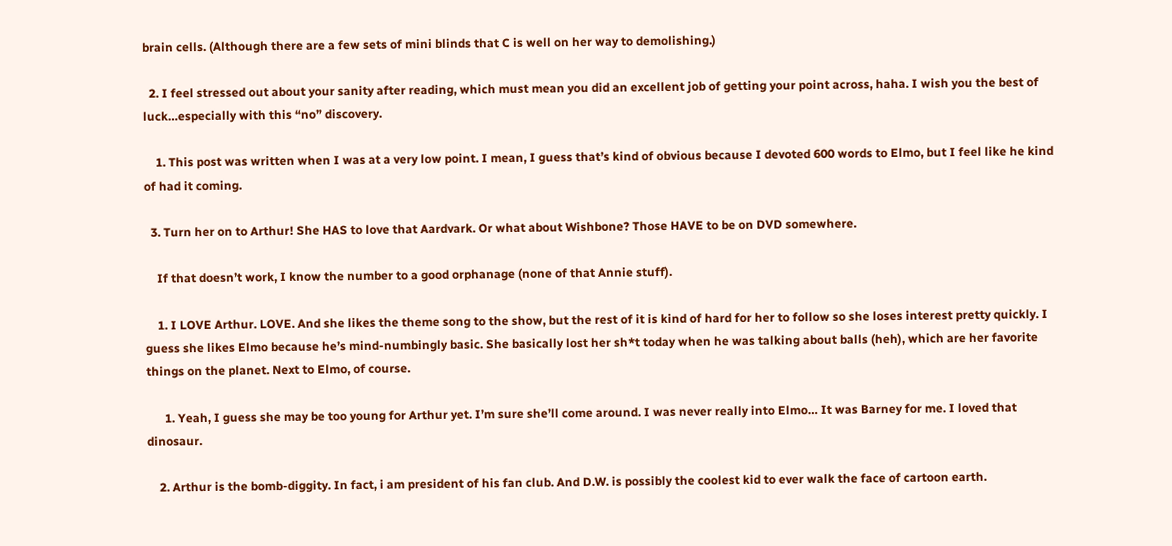brain cells. (Although there are a few sets of mini blinds that C is well on her way to demolishing.)

  2. I feel stressed out about your sanity after reading, which must mean you did an excellent job of getting your point across, haha. I wish you the best of luck…especially with this “no” discovery.

    1. This post was written when I was at a very low point. I mean, I guess that’s kind of obvious because I devoted 600 words to Elmo, but I feel like he kind of had it coming.

  3. Turn her on to Arthur! She HAS to love that Aardvark. Or what about Wishbone? Those HAVE to be on DVD somewhere.

    If that doesn’t work, I know the number to a good orphanage (none of that Annie stuff).

    1. I LOVE Arthur. LOVE. And she likes the theme song to the show, but the rest of it is kind of hard for her to follow so she loses interest pretty quickly. I guess she likes Elmo because he’s mind-numbingly basic. She basically lost her sh*t today when he was talking about balls (heh), which are her favorite things on the planet. Next to Elmo, of course.

      1. Yeah, I guess she may be too young for Arthur yet. I’m sure she’ll come around. I was never really into Elmo… It was Barney for me. I loved that dinosaur.

    2. Arthur is the bomb-diggity. In fact, i am president of his fan club. And D.W. is possibly the coolest kid to ever walk the face of cartoon earth.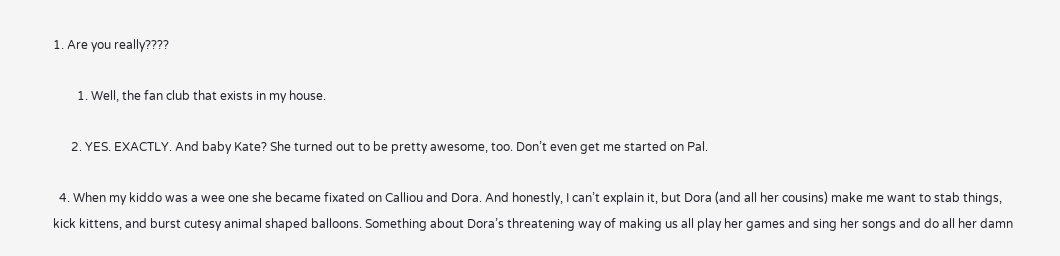1. Are you really????

        1. Well, the fan club that exists in my house.

      2. YES. EXACTLY. And baby Kate? She turned out to be pretty awesome, too. Don’t even get me started on Pal.

  4. When my kiddo was a wee one she became fixated on Calliou and Dora. And honestly, I can’t explain it, but Dora (and all her cousins) make me want to stab things, kick kittens, and burst cutesy animal shaped balloons. Something about Dora’s threatening way of making us all play her games and sing her songs and do all her damn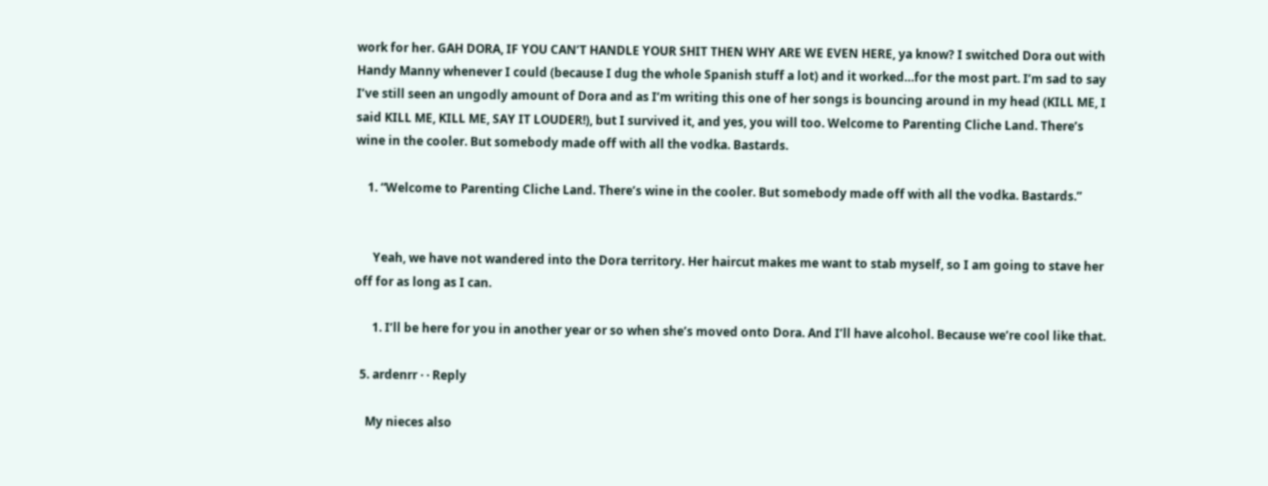work for her. GAH DORA, IF YOU CAN’T HANDLE YOUR SHIT THEN WHY ARE WE EVEN HERE, ya know? I switched Dora out with Handy Manny whenever I could (because I dug the whole Spanish stuff a lot) and it worked…for the most part. I’m sad to say I’ve still seen an ungodly amount of Dora and as I’m writing this one of her songs is bouncing around in my head (KILL ME, I said KILL ME, KILL ME, SAY IT LOUDER!), but I survived it, and yes, you will too. Welcome to Parenting Cliche Land. There’s wine in the cooler. But somebody made off with all the vodka. Bastards.

    1. “Welcome to Parenting Cliche Land. There’s wine in the cooler. But somebody made off with all the vodka. Bastards.”


      Yeah, we have not wandered into the Dora territory. Her haircut makes me want to stab myself, so I am going to stave her off for as long as I can.

      1. I’ll be here for you in another year or so when she’s moved onto Dora. And I’ll have alcohol. Because we’re cool like that.

  5. ardenrr · · Reply

    My nieces also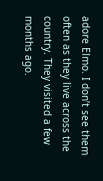adore Elmo. I don’t see them often as they live across the country. They visited a few months ago.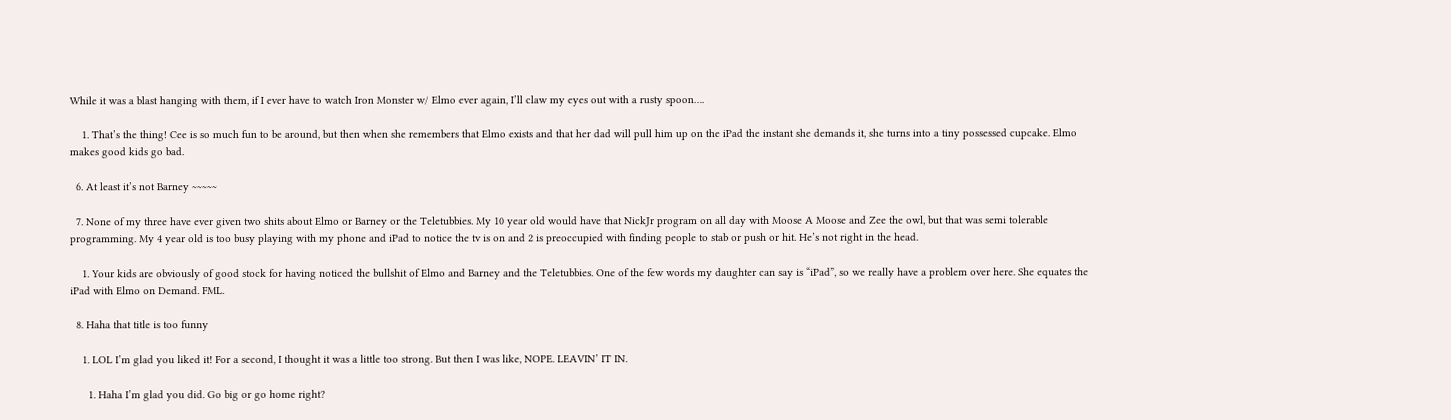While it was a blast hanging with them, if I ever have to watch Iron Monster w/ Elmo ever again, I’ll claw my eyes out with a rusty spoon….

    1. That’s the thing! Cee is so much fun to be around, but then when she remembers that Elmo exists and that her dad will pull him up on the iPad the instant she demands it, she turns into a tiny possessed cupcake. Elmo makes good kids go bad.

  6. At least it’s not Barney ~~~~~

  7. None of my three have ever given two shits about Elmo or Barney or the Teletubbies. My 10 year old would have that NickJr program on all day with Moose A Moose and Zee the owl, but that was semi tolerable programming. My 4 year old is too busy playing with my phone and iPad to notice the tv is on and 2 is preoccupied with finding people to stab or push or hit. He’s not right in the head.

    1. Your kids are obviously of good stock for having noticed the bullshit of Elmo and Barney and the Teletubbies. One of the few words my daughter can say is “iPad”, so we really have a problem over here. She equates the iPad with Elmo on Demand. FML.

  8. Haha that title is too funny

    1. LOL I’m glad you liked it! For a second, I thought it was a little too strong. But then I was like, NOPE. LEAVIN’ IT IN.

      1. Haha I’m glad you did. Go big or go home right?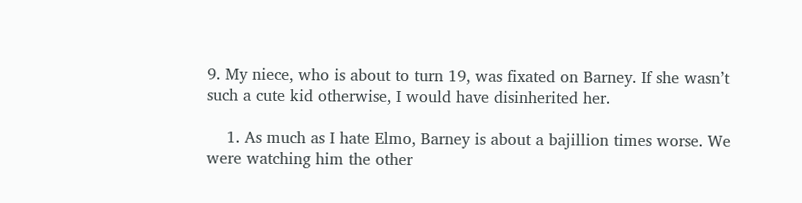9. My niece, who is about to turn 19, was fixated on Barney. If she wasn’t such a cute kid otherwise, I would have disinherited her.

    1. As much as I hate Elmo, Barney is about a bajillion times worse. We were watching him the other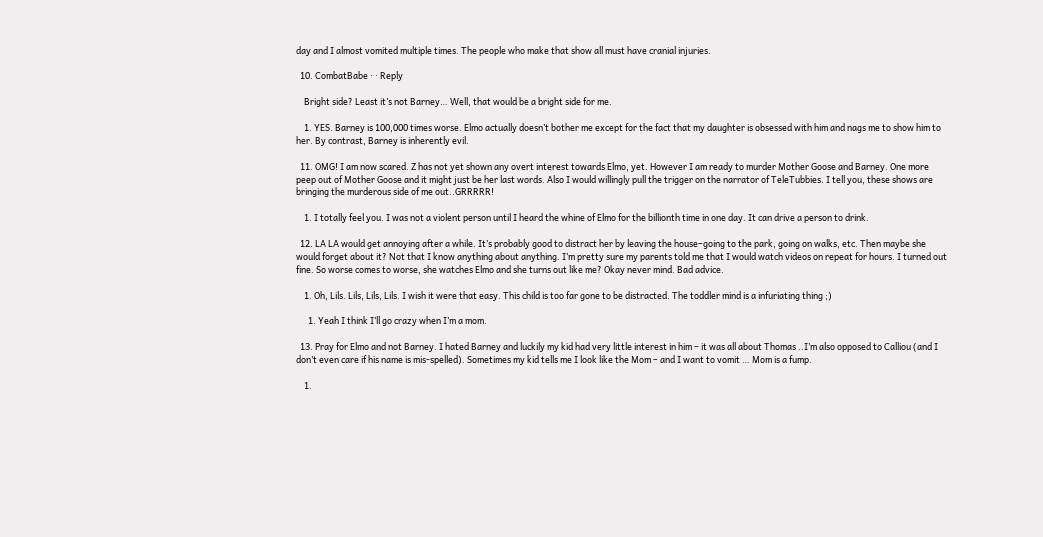day and I almost vomited multiple times. The people who make that show all must have cranial injuries.

  10. CombatBabe · · Reply

    Bright side? Least it’s not Barney… Well, that would be a bright side for me.

    1. YES. Barney is 100,000 times worse. Elmo actually doesn’t bother me except for the fact that my daughter is obsessed with him and nags me to show him to her. By contrast, Barney is inherently evil.

  11. OMG! I am now scared. Z has not yet shown any overt interest towards Elmo, yet. However I am ready to murder Mother Goose and Barney. One more peep out of Mother Goose and it might just be her last words. Also I would willingly pull the trigger on the narrator of TeleTubbies. I tell you, these shows are bringing the murderous side of me out..GRRRRR!

    1. I totally feel you. I was not a violent person until I heard the whine of Elmo for the billionth time in one day. It can drive a person to drink.

  12. LA LA would get annoying after a while. It’s probably good to distract her by leaving the house–going to the park, going on walks, etc. Then maybe she would forget about it? Not that I know anything about anything. I’m pretty sure my parents told me that I would watch videos on repeat for hours. I turned out fine. So worse comes to worse, she watches Elmo and she turns out like me? Okay never mind. Bad advice.

    1. Oh, Lils. Lils, Lils, Lils. I wish it were that easy. This child is too far gone to be distracted. The toddler mind is a infuriating thing ;)

      1. Yeah I think I’ll go crazy when I’m a mom.

  13. Pray for Elmo and not Barney. I hated Barney and luckily my kid had very little interest in him – it was all about Thomas ..I’m also opposed to Calliou (and I don’t even care if his name is mis-spelled). Sometimes my kid tells me I look like the Mom – and I want to vomit … Mom is a fump.

    1.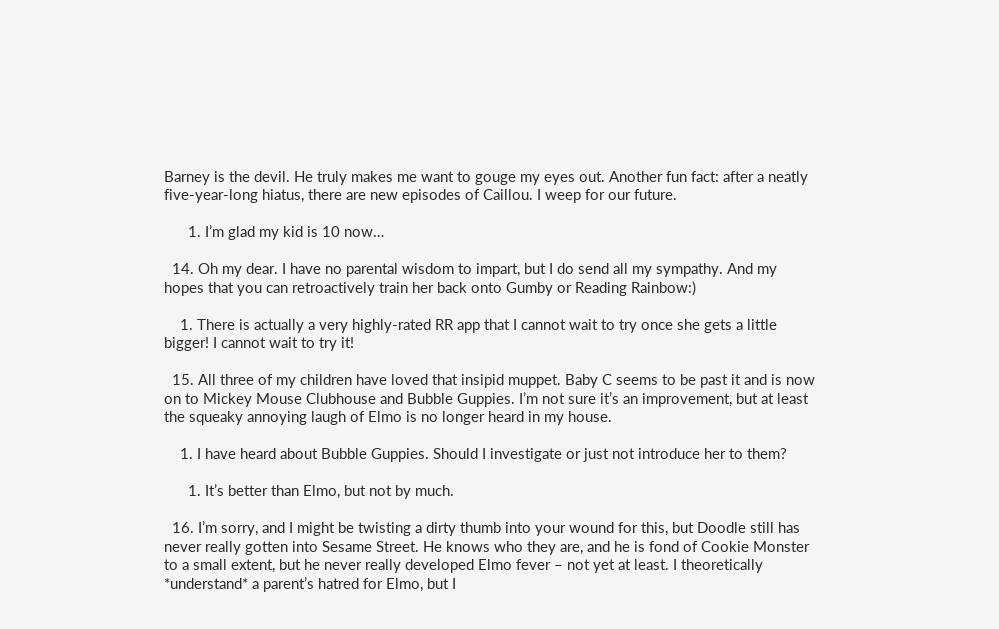Barney is the devil. He truly makes me want to gouge my eyes out. Another fun fact: after a neatly five-year-long hiatus, there are new episodes of Caillou. I weep for our future.

      1. I’m glad my kid is 10 now…

  14. Oh my dear. I have no parental wisdom to impart, but I do send all my sympathy. And my hopes that you can retroactively train her back onto Gumby or Reading Rainbow:)

    1. There is actually a very highly-rated RR app that I cannot wait to try once she gets a little bigger! I cannot wait to try it!

  15. All three of my children have loved that insipid muppet. Baby C seems to be past it and is now on to Mickey Mouse Clubhouse and Bubble Guppies. I’m not sure it’s an improvement, but at least the squeaky annoying laugh of Elmo is no longer heard in my house.

    1. I have heard about Bubble Guppies. Should I investigate or just not introduce her to them?

      1. It’s better than Elmo, but not by much.

  16. I’m sorry, and I might be twisting a dirty thumb into your wound for this, but Doodle still has never really gotten into Sesame Street. He knows who they are, and he is fond of Cookie Monster to a small extent, but he never really developed Elmo fever – not yet at least. I theoretically *understand* a parent’s hatred for Elmo, but I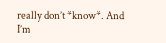really don’t *know*. And I’m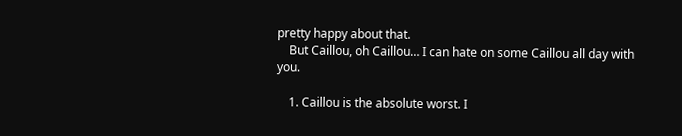pretty happy about that.
    But Caillou, oh Caillou… I can hate on some Caillou all day with you.

    1. Caillou is the absolute worst. I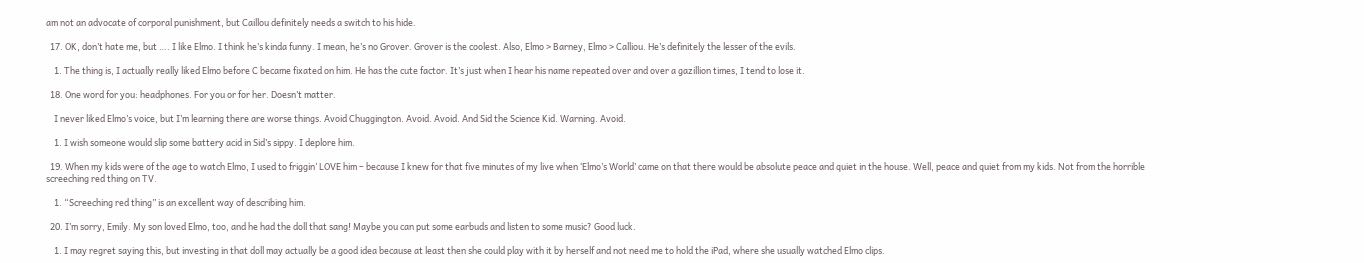am not an advocate of corporal punishment, but Caillou definitely needs a switch to his hide.

  17. OK, don’t hate me, but …. I like Elmo. I think he’s kinda funny. I mean, he’s no Grover. Grover is the coolest. Also, Elmo > Barney, Elmo > Calliou. He’s definitely the lesser of the evils.

    1. The thing is, I actually really liked Elmo before C became fixated on him. He has the cute factor. It’s just when I hear his name repeated over and over a gazillion times, I tend to lose it.

  18. One word for you: headphones. For you or for her. Doesn’t matter.

    I never liked Elmo’s voice, but I’m learning there are worse things. Avoid Chuggington. Avoid. Avoid. And Sid the Science Kid. Warning. Avoid.

    1. I wish someone would slip some battery acid in Sid’s sippy. I deplore him.

  19. When my kids were of the age to watch Elmo, I used to friggin’ LOVE him – because I knew for that five minutes of my live when ‘Elmo’s World’ came on that there would be absolute peace and quiet in the house. Well, peace and quiet from my kids. Not from the horrible screeching red thing on TV.

    1. “Screeching red thing” is an excellent way of describing him.

  20. I’m sorry, Emily. My son loved Elmo, too, and he had the doll that sang! Maybe you can put some earbuds and listen to some music? Good luck.

    1. I may regret saying this, but investing in that doll may actually be a good idea because at least then she could play with it by herself and not need me to hold the iPad, where she usually watched Elmo clips.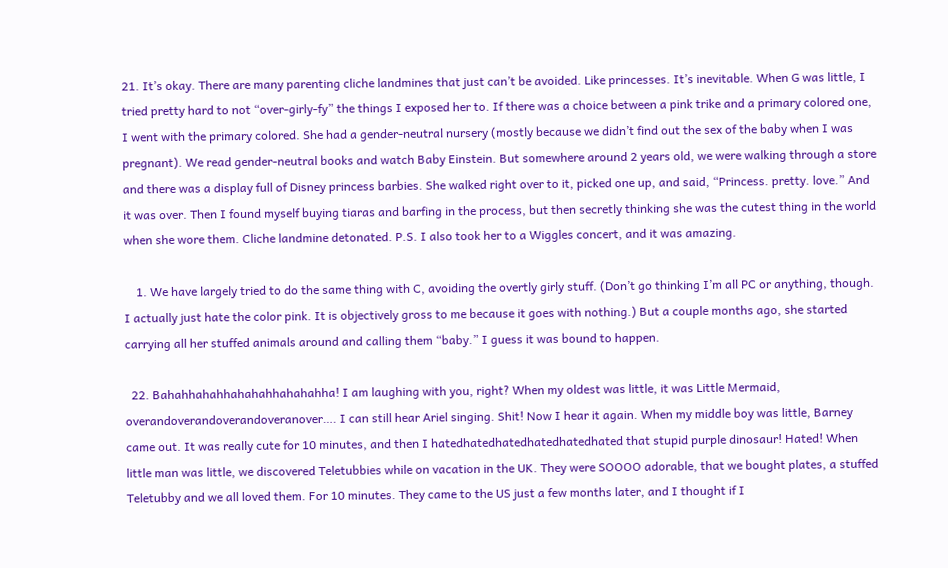21. It’s okay. There are many parenting cliche landmines that just can’t be avoided. Like princesses. It’s inevitable. When G was little, I tried pretty hard to not “over-girly-fy” the things I exposed her to. If there was a choice between a pink trike and a primary colored one, I went with the primary colored. She had a gender-neutral nursery (mostly because we didn’t find out the sex of the baby when I was pregnant). We read gender-neutral books and watch Baby Einstein. But somewhere around 2 years old, we were walking through a store and there was a display full of Disney princess barbies. She walked right over to it, picked one up, and said, “Princess. pretty. love.” And it was over. Then I found myself buying tiaras and barfing in the process, but then secretly thinking she was the cutest thing in the world when she wore them. Cliche landmine detonated. P.S. I also took her to a Wiggles concert, and it was amazing.

    1. We have largely tried to do the same thing with C, avoiding the overtly girly stuff. (Don’t go thinking I’m all PC or anything, though. I actually just hate the color pink. It is objectively gross to me because it goes with nothing.) But a couple months ago, she started carrying all her stuffed animals around and calling them “baby.” I guess it was bound to happen.

  22. Bahahhahahhahahahhahahahha! I am laughing with you, right? When my oldest was little, it was Little Mermaid, overandoverandoverandoveranover…. I can still hear Ariel singing. Shit! Now I hear it again. When my middle boy was little, Barney came out. It was really cute for 10 minutes, and then I hatedhatedhatedhatedhatedhated that stupid purple dinosaur! Hated! When little man was little, we discovered Teletubbies while on vacation in the UK. They were SOOOO adorable, that we bought plates, a stuffed Teletubby and we all loved them. For 10 minutes. They came to the US just a few months later, and I thought if I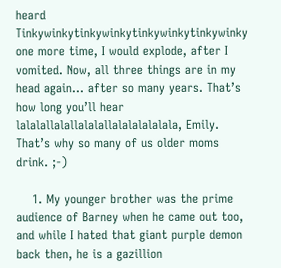heard Tinkywinkytinkywinkytinkywinkytinkywinky one more time, I would explode, after I vomited. Now, all three things are in my head again… after so many years. That’s how long you’ll hear lalalallalallalalallalalalalalala, Emily. That’s why so many of us older moms drink. ;-)

    1. My younger brother was the prime audience of Barney when he came out too, and while I hated that giant purple demon back then, he is a gazillion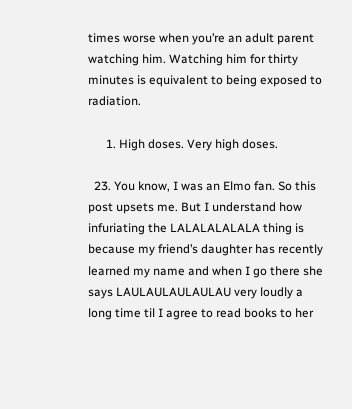times worse when you’re an adult parent watching him. Watching him for thirty minutes is equivalent to being exposed to radiation.

      1. High doses. Very high doses.

  23. You know, I was an Elmo fan. So this post upsets me. But I understand how infuriating the LALALALALALA thing is because my friend’s daughter has recently learned my name and when I go there she says LAULAULAULAULAU very loudly a long time til I agree to read books to her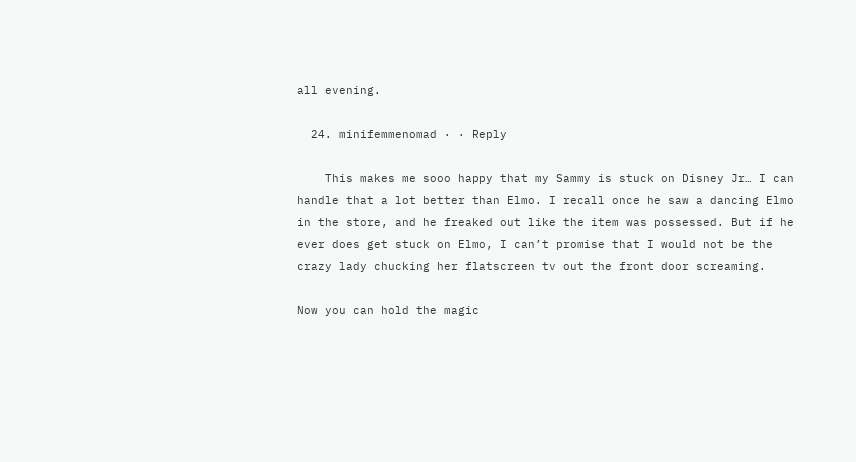all evening.

  24. minifemmenomad · · Reply

    This makes me sooo happy that my Sammy is stuck on Disney Jr… I can handle that a lot better than Elmo. I recall once he saw a dancing Elmo in the store, and he freaked out like the item was possessed. But if he ever does get stuck on Elmo, I can’t promise that I would not be the crazy lady chucking her flatscreen tv out the front door screaming.

Now you can hold the magic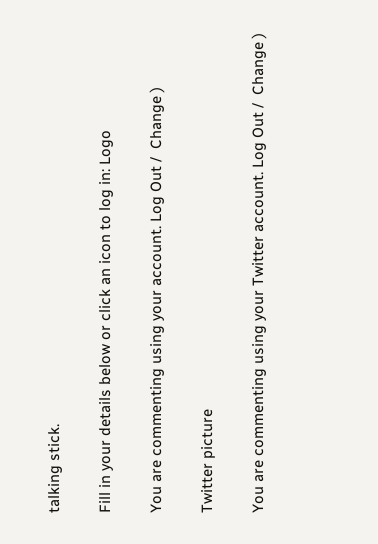talking stick.

Fill in your details below or click an icon to log in: Logo

You are commenting using your account. Log Out /  Change )

Twitter picture

You are commenting using your Twitter account. Log Out /  Change )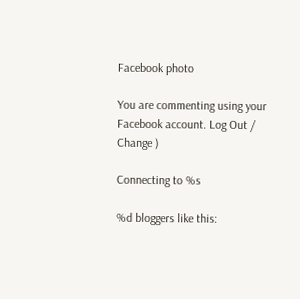Facebook photo

You are commenting using your Facebook account. Log Out /  Change )

Connecting to %s

%d bloggers like this: